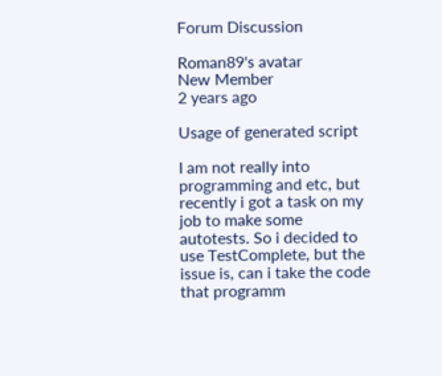Forum Discussion

Roman89's avatar
New Member
2 years ago

Usage of generated script

I am not really into programming and etc, but recently i got a task on my job to make some autotests. So i decided to use TestComplete, but the issue is, can i take the code that programm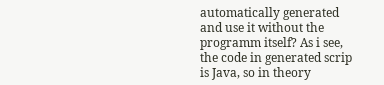automatically generated and use it without the programm itself? As i see, the code in generated scrip is Java, so in theory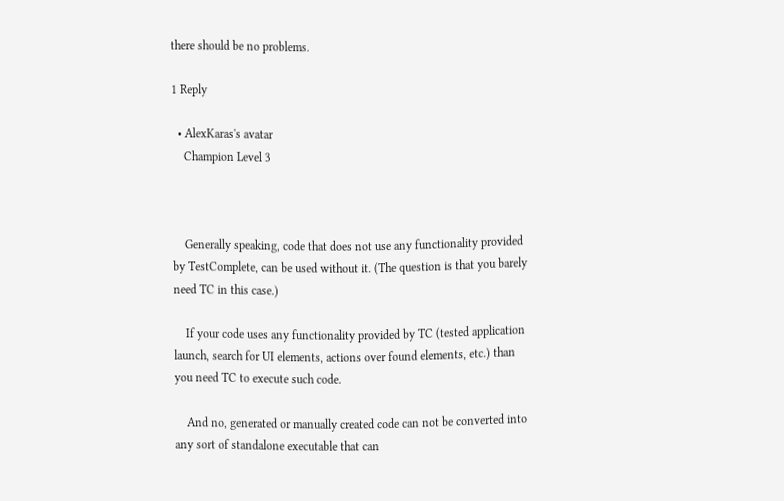there should be no problems.

1 Reply

  • AlexKaras's avatar
    Champion Level 3



    Generally speaking, code that does not use any functionality provided by TestComplete, can be used without it. (The question is that you barely need TC in this case.)

    If your code uses any functionality provided by TC (tested application launch, search for UI elements, actions over found elements, etc.) than you need TC to execute such code.

    And no, generated or manually created code can not be converted into any sort of standalone executable that can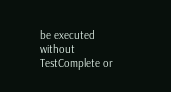be executed without TestComplete or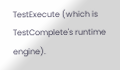TestExecute (which is TestComplete's runtime engine).